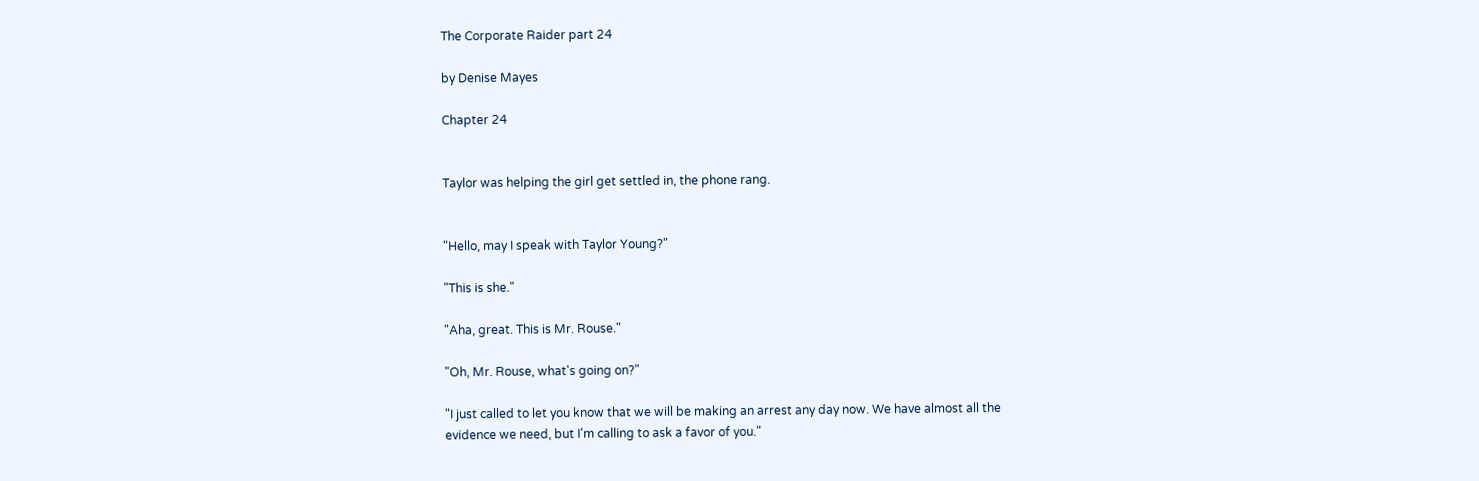The Corporate Raider part 24

by Denise Mayes

Chapter 24


Taylor was helping the girl get settled in, the phone rang.


"Hello, may I speak with Taylor Young?"

"This is she."

"Aha, great. This is Mr. Rouse."

"Oh, Mr. Rouse, what's going on?"

"I just called to let you know that we will be making an arrest any day now. We have almost all the evidence we need, but I'm calling to ask a favor of you."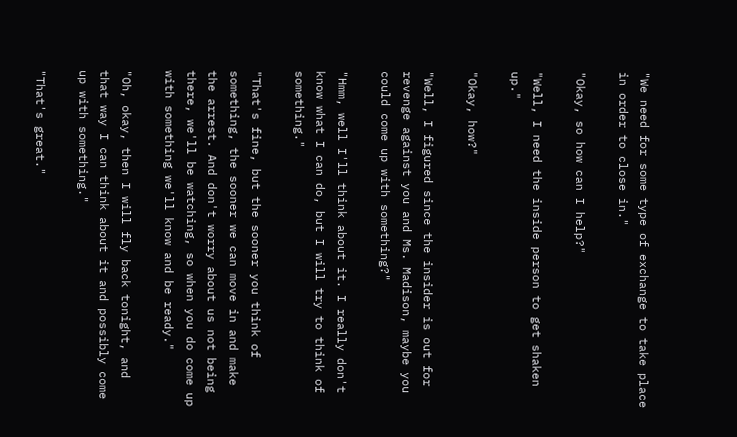"We need for some type of exchange to take place in order to close in."

"Okay, so how can I help?"

"Well, I need the inside person to get shaken up."

"Okay, how?"

"Well, I figured since the insider is out for revenge against you and Ms. Madison, maybe you could come up with something?"

"Hmm, well I'll think about it. I really don't know what I can do, but I will try to think of something."

"That's fine, but the sooner you think of something, the sooner we can move in and make the arrest. And don't worry about us not being there, we'll be watching, so when you do come up with something we'll know and be ready."

"Oh, okay, then I will fly back tonight, and that way I can think about it and possibly come up with something."

"That's great."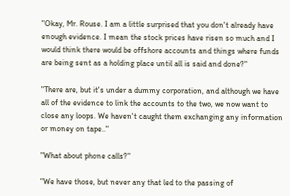"Okay, Mr. Rouse. I am a little surprised that you don't already have enough evidence. I mean the stock prices have risen so much and I would think there would be offshore accounts and things where funds are being sent as a holding place until all is said and done?"

"There are, but it's under a dummy corporation, and although we have all of the evidence to link the accounts to the two, we now want to close any loops. We haven't caught them exchanging any information or money on tape.."

"What about phone calls?"

"We have those, but never any that led to the passing of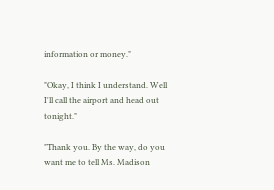information or money."

"Okay, I think I understand. Well I'll call the airport and head out tonight."

"Thank you. By the way, do you want me to tell Ms. Madison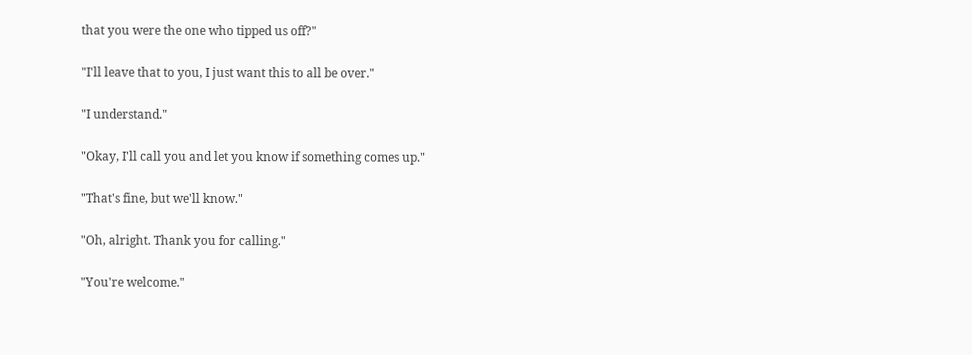that you were the one who tipped us off?"

"I'll leave that to you, I just want this to all be over."

"I understand."

"Okay, I'll call you and let you know if something comes up."

"That's fine, but we'll know."

"Oh, alright. Thank you for calling."

"You're welcome."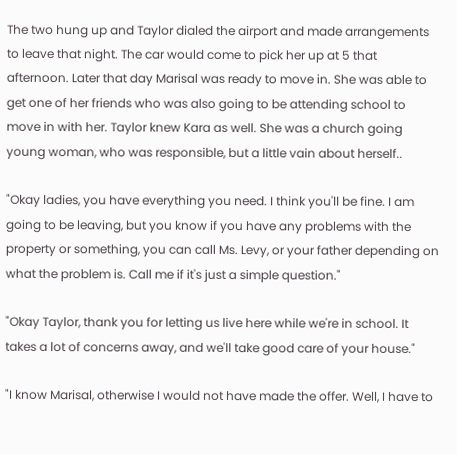The two hung up and Taylor dialed the airport and made arrangements to leave that night. The car would come to pick her up at 5 that afternoon. Later that day Marisal was ready to move in. She was able to get one of her friends who was also going to be attending school to move in with her. Taylor knew Kara as well. She was a church going young woman, who was responsible, but a little vain about herself..

"Okay ladies, you have everything you need. I think you'll be fine. I am going to be leaving, but you know if you have any problems with the property or something, you can call Ms. Levy, or your father depending on what the problem is. Call me if it's just a simple question."

"Okay Taylor, thank you for letting us live here while we're in school. It takes a lot of concerns away, and we'll take good care of your house."

"I know Marisal, otherwise I would not have made the offer. Well, I have to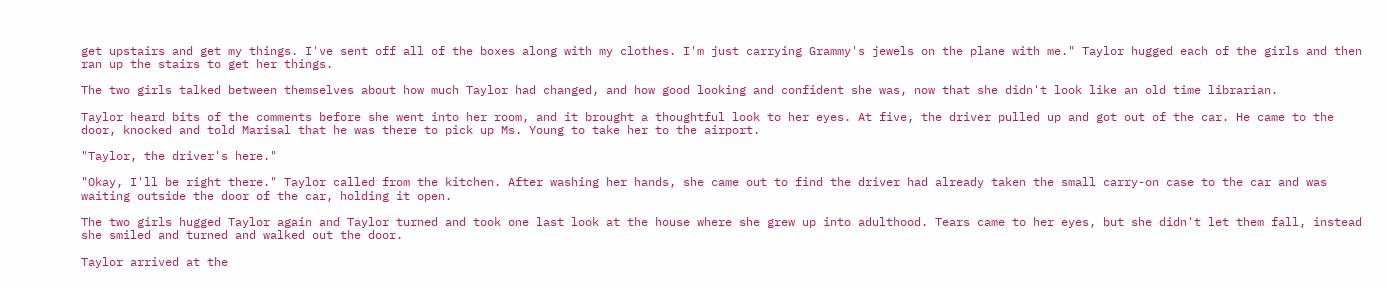get upstairs and get my things. I've sent off all of the boxes along with my clothes. I'm just carrying Grammy's jewels on the plane with me." Taylor hugged each of the girls and then ran up the stairs to get her things.

The two girls talked between themselves about how much Taylor had changed, and how good looking and confident she was, now that she didn't look like an old time librarian.

Taylor heard bits of the comments before she went into her room, and it brought a thoughtful look to her eyes. At five, the driver pulled up and got out of the car. He came to the door, knocked and told Marisal that he was there to pick up Ms. Young to take her to the airport.

"Taylor, the driver's here."

"Okay, I'll be right there." Taylor called from the kitchen. After washing her hands, she came out to find the driver had already taken the small carry-on case to the car and was waiting outside the door of the car, holding it open.

The two girls hugged Taylor again and Taylor turned and took one last look at the house where she grew up into adulthood. Tears came to her eyes, but she didn't let them fall, instead she smiled and turned and walked out the door.

Taylor arrived at the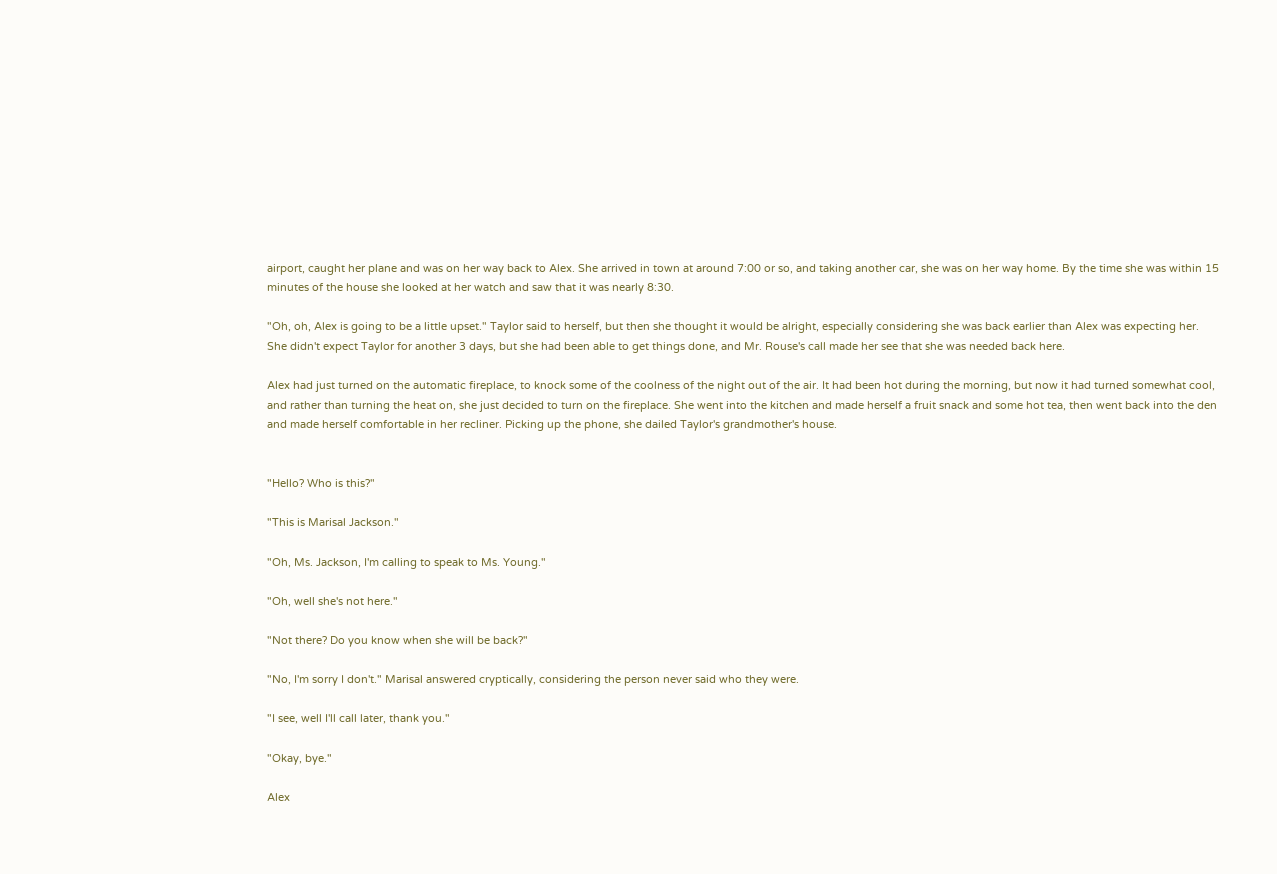airport, caught her plane and was on her way back to Alex. She arrived in town at around 7:00 or so, and taking another car, she was on her way home. By the time she was within 15 minutes of the house she looked at her watch and saw that it was nearly 8:30.

"Oh, oh, Alex is going to be a little upset." Taylor said to herself, but then she thought it would be alright, especially considering she was back earlier than Alex was expecting her. She didn't expect Taylor for another 3 days, but she had been able to get things done, and Mr. Rouse's call made her see that she was needed back here.

Alex had just turned on the automatic fireplace, to knock some of the coolness of the night out of the air. It had been hot during the morning, but now it had turned somewhat cool, and rather than turning the heat on, she just decided to turn on the fireplace. She went into the kitchen and made herself a fruit snack and some hot tea, then went back into the den and made herself comfortable in her recliner. Picking up the phone, she dailed Taylor's grandmother's house.


"Hello? Who is this?"

"This is Marisal Jackson."

"Oh, Ms. Jackson, I'm calling to speak to Ms. Young."

"Oh, well she's not here."

"Not there? Do you know when she will be back?"

"No, I'm sorry I don't." Marisal answered cryptically, considering the person never said who they were.

"I see, well I'll call later, thank you."

"Okay, bye."

Alex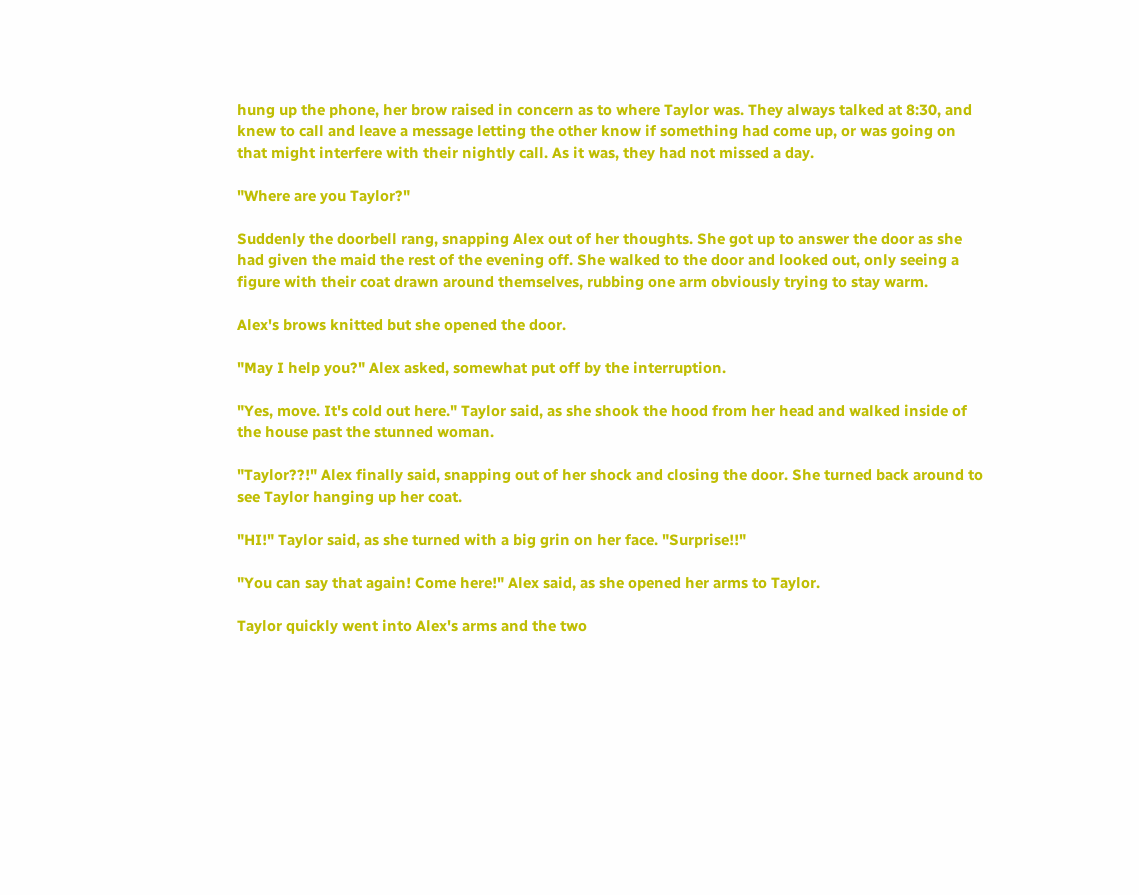hung up the phone, her brow raised in concern as to where Taylor was. They always talked at 8:30, and knew to call and leave a message letting the other know if something had come up, or was going on that might interfere with their nightly call. As it was, they had not missed a day.

"Where are you Taylor?"

Suddenly the doorbell rang, snapping Alex out of her thoughts. She got up to answer the door as she had given the maid the rest of the evening off. She walked to the door and looked out, only seeing a figure with their coat drawn around themselves, rubbing one arm obviously trying to stay warm.

Alex's brows knitted but she opened the door.

"May I help you?" Alex asked, somewhat put off by the interruption.

"Yes, move. It's cold out here." Taylor said, as she shook the hood from her head and walked inside of the house past the stunned woman.

"Taylor??!" Alex finally said, snapping out of her shock and closing the door. She turned back around to see Taylor hanging up her coat.

"HI!" Taylor said, as she turned with a big grin on her face. "Surprise!!"

"You can say that again! Come here!" Alex said, as she opened her arms to Taylor.

Taylor quickly went into Alex's arms and the two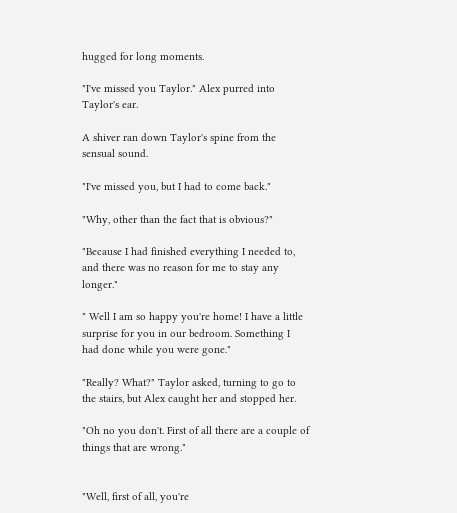hugged for long moments.

"I've missed you Taylor." Alex purred into Taylor's ear.

A shiver ran down Taylor's spine from the sensual sound.

"I've missed you, but I had to come back."

"Why, other than the fact that is obvious?"

"Because I had finished everything I needed to, and there was no reason for me to stay any longer."

" Well I am so happy you're home! I have a little surprise for you in our bedroom. Something I had done while you were gone."

"Really? What?" Taylor asked, turning to go to the stairs, but Alex caught her and stopped her.

"Oh no you don't. First of all there are a couple of things that are wrong."


"Well, first of all, you're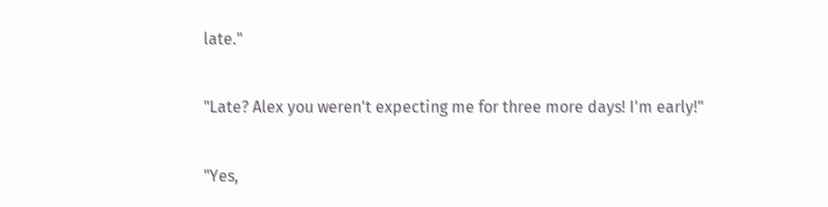late."

"Late? Alex you weren't expecting me for three more days! I'm early!"

"Yes,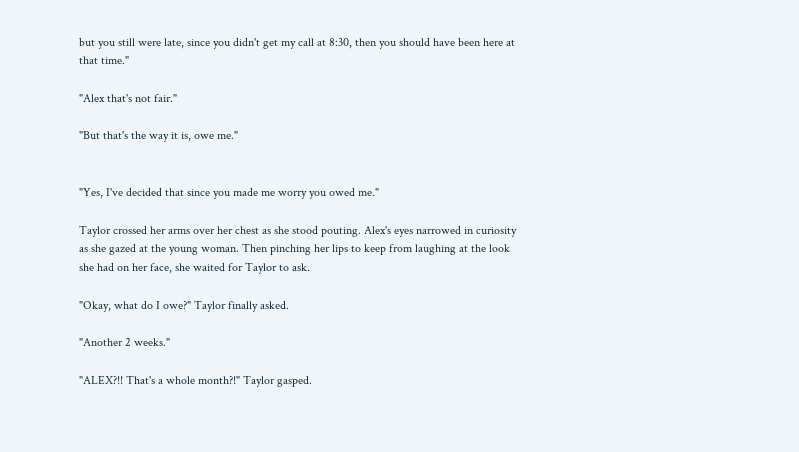but you still were late, since you didn't get my call at 8:30, then you should have been here at that time."

"Alex that's not fair."

"But that's the way it is, owe me."


"Yes, I've decided that since you made me worry you owed me."

Taylor crossed her arms over her chest as she stood pouting. Alex's eyes narrowed in curiosity as she gazed at the young woman. Then pinching her lips to keep from laughing at the look she had on her face, she waited for Taylor to ask.

"Okay, what do I owe?" Taylor finally asked.

"Another 2 weeks."

"ALEX?!! That's a whole month?!" Taylor gasped.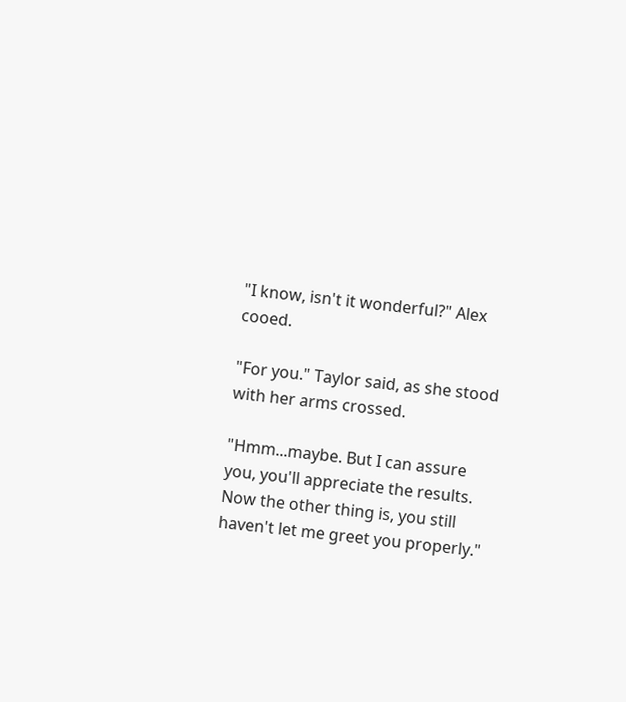"I know, isn't it wonderful?" Alex cooed.

"For you." Taylor said, as she stood with her arms crossed.

"Hmm...maybe. But I can assure you, you'll appreciate the results. Now the other thing is, you still haven't let me greet you properly."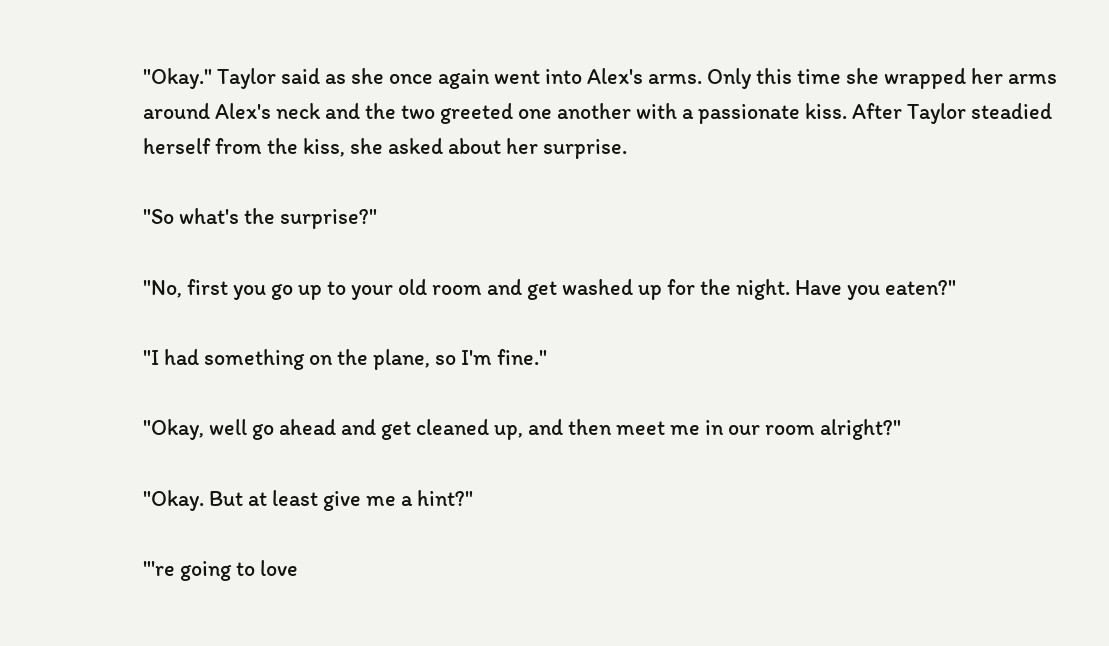"Okay." Taylor said as she once again went into Alex's arms. Only this time she wrapped her arms around Alex's neck and the two greeted one another with a passionate kiss. After Taylor steadied herself from the kiss, she asked about her surprise.

"So what's the surprise?"

"No, first you go up to your old room and get washed up for the night. Have you eaten?"

"I had something on the plane, so I'm fine."

"Okay, well go ahead and get cleaned up, and then meet me in our room alright?"

"Okay. But at least give me a hint?"

"'re going to love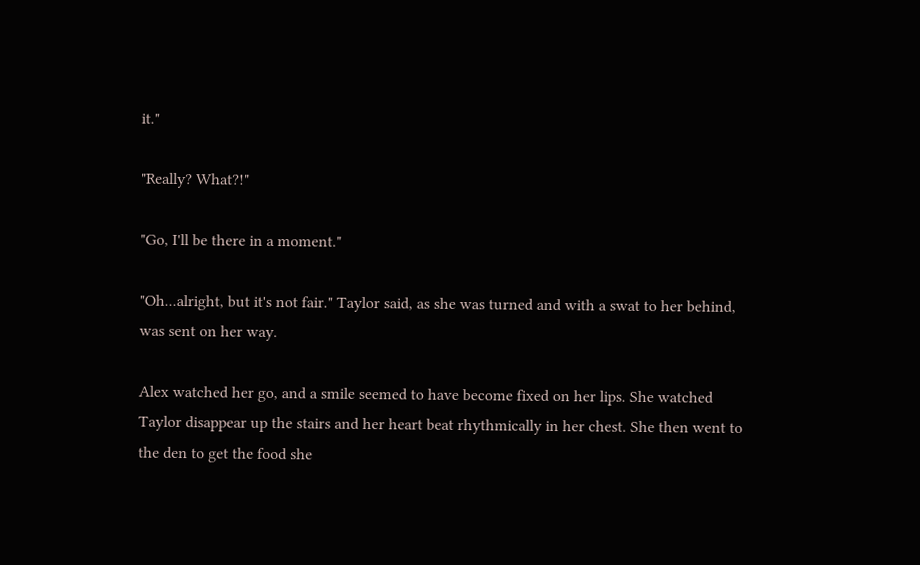it."

"Really? What?!"

"Go, I'll be there in a moment."

"Oh...alright, but it's not fair." Taylor said, as she was turned and with a swat to her behind, was sent on her way.

Alex watched her go, and a smile seemed to have become fixed on her lips. She watched Taylor disappear up the stairs and her heart beat rhythmically in her chest. She then went to the den to get the food she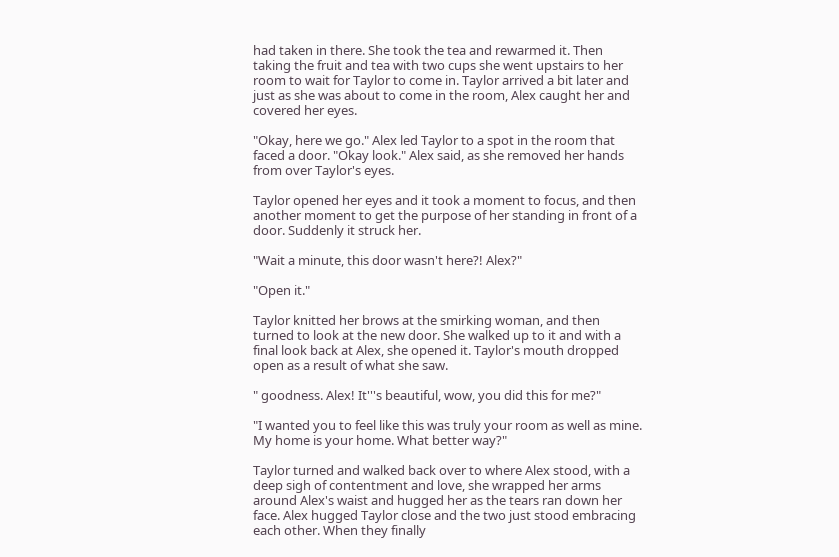had taken in there. She took the tea and rewarmed it. Then taking the fruit and tea with two cups she went upstairs to her room to wait for Taylor to come in. Taylor arrived a bit later and just as she was about to come in the room, Alex caught her and covered her eyes.

"Okay, here we go." Alex led Taylor to a spot in the room that faced a door. "Okay look." Alex said, as she removed her hands from over Taylor's eyes.

Taylor opened her eyes and it took a moment to focus, and then another moment to get the purpose of her standing in front of a door. Suddenly it struck her.

"Wait a minute, this door wasn't here?! Alex?"

"Open it."

Taylor knitted her brows at the smirking woman, and then turned to look at the new door. She walked up to it and with a final look back at Alex, she opened it. Taylor's mouth dropped open as a result of what she saw.

" goodness. Alex! It'''s beautiful, wow, you did this for me?"

"I wanted you to feel like this was truly your room as well as mine. My home is your home. What better way?"

Taylor turned and walked back over to where Alex stood, with a deep sigh of contentment and love, she wrapped her arms around Alex's waist and hugged her as the tears ran down her face. Alex hugged Taylor close and the two just stood embracing each other. When they finally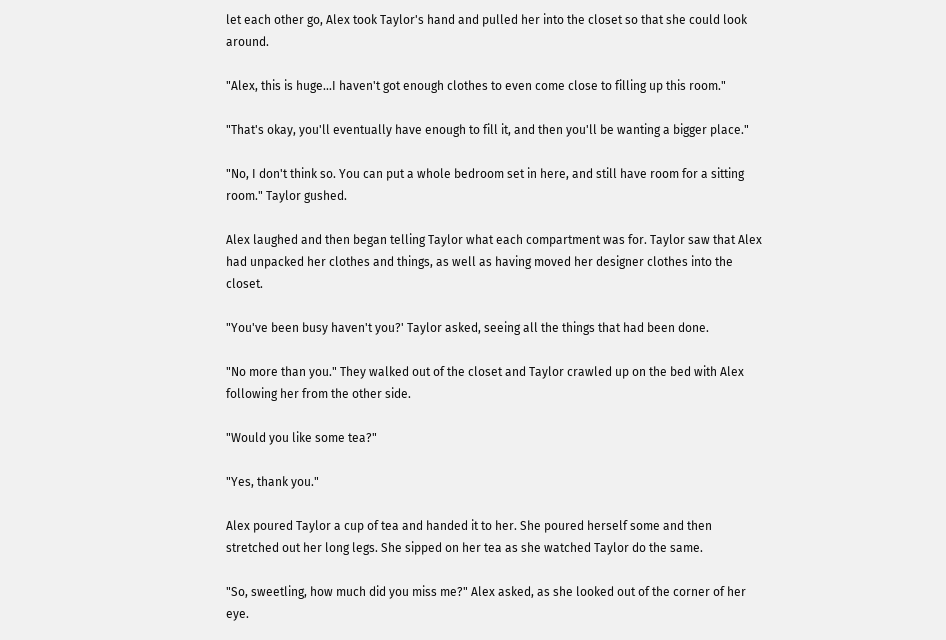let each other go, Alex took Taylor's hand and pulled her into the closet so that she could look around.

"Alex, this is huge...I haven't got enough clothes to even come close to filling up this room."

"That's okay, you'll eventually have enough to fill it, and then you'll be wanting a bigger place."

"No, I don't think so. You can put a whole bedroom set in here, and still have room for a sitting room." Taylor gushed.

Alex laughed and then began telling Taylor what each compartment was for. Taylor saw that Alex had unpacked her clothes and things, as well as having moved her designer clothes into the closet.

"You've been busy haven't you?' Taylor asked, seeing all the things that had been done.

"No more than you." They walked out of the closet and Taylor crawled up on the bed with Alex following her from the other side.

"Would you like some tea?"

"Yes, thank you."

Alex poured Taylor a cup of tea and handed it to her. She poured herself some and then stretched out her long legs. She sipped on her tea as she watched Taylor do the same.

"So, sweetling, how much did you miss me?" Alex asked, as she looked out of the corner of her eye.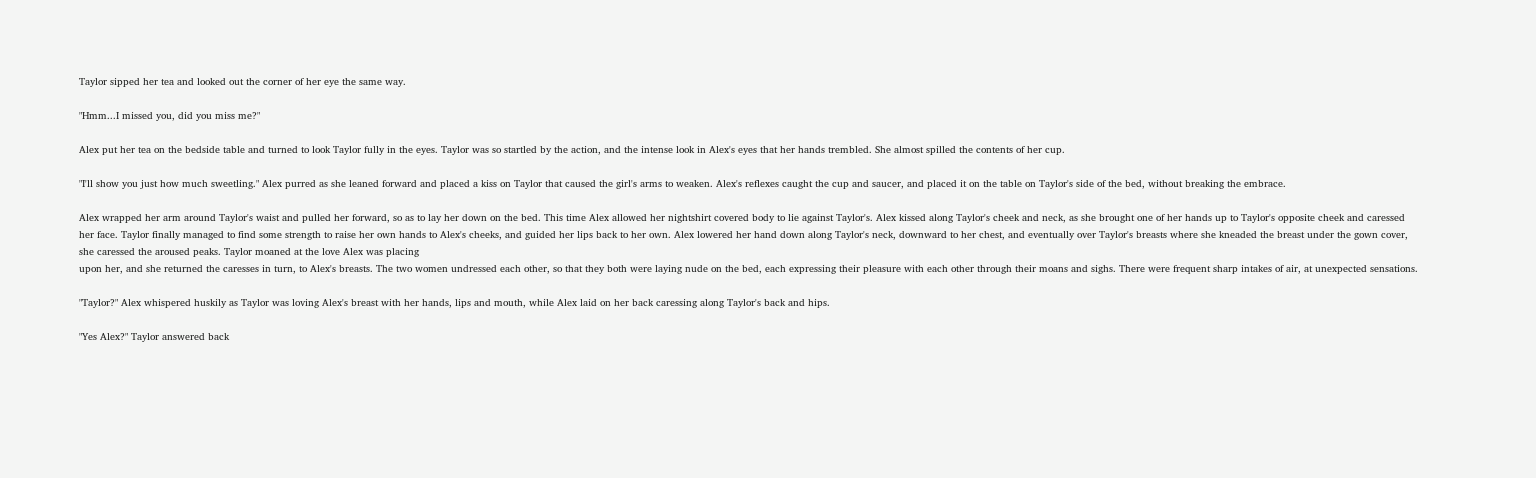Taylor sipped her tea and looked out the corner of her eye the same way.

"Hmm...I missed you, did you miss me?"

Alex put her tea on the bedside table and turned to look Taylor fully in the eyes. Taylor was so startled by the action, and the intense look in Alex's eyes that her hands trembled. She almost spilled the contents of her cup.

"I'll show you just how much sweetling." Alex purred as she leaned forward and placed a kiss on Taylor that caused the girl's arms to weaken. Alex's reflexes caught the cup and saucer, and placed it on the table on Taylor's side of the bed, without breaking the embrace.

Alex wrapped her arm around Taylor's waist and pulled her forward, so as to lay her down on the bed. This time Alex allowed her nightshirt covered body to lie against Taylor's. Alex kissed along Taylor's cheek and neck, as she brought one of her hands up to Taylor's opposite cheek and caressed her face. Taylor finally managed to find some strength to raise her own hands to Alex's cheeks, and guided her lips back to her own. Alex lowered her hand down along Taylor's neck, downward to her chest, and eventually over Taylor's breasts where she kneaded the breast under the gown cover, she caressed the aroused peaks. Taylor moaned at the love Alex was placing
upon her, and she returned the caresses in turn, to Alex's breasts. The two women undressed each other, so that they both were laying nude on the bed, each expressing their pleasure with each other through their moans and sighs. There were frequent sharp intakes of air, at unexpected sensations.

"Taylor?" Alex whispered huskily as Taylor was loving Alex's breast with her hands, lips and mouth, while Alex laid on her back caressing along Taylor's back and hips.

"Yes Alex?" Taylor answered back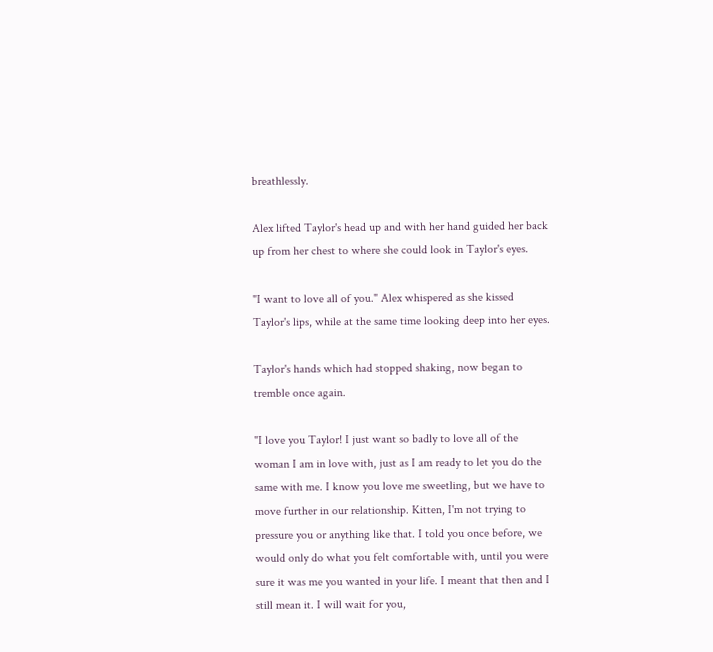breathlessly.

Alex lifted Taylor's head up and with her hand guided her back up from her chest to where she could look in Taylor's eyes.

"I want to love all of you." Alex whispered as she kissed Taylor's lips, while at the same time looking deep into her eyes.

Taylor's hands which had stopped shaking, now began to tremble once again.

"I love you Taylor! I just want so badly to love all of the woman I am in love with, just as I am ready to let you do the same with me. I know you love me sweetling, but we have to move further in our relationship. Kitten, I'm not trying to pressure you or anything like that. I told you once before, we would only do what you felt comfortable with, until you were sure it was me you wanted in your life. I meant that then and I still mean it. I will wait for you,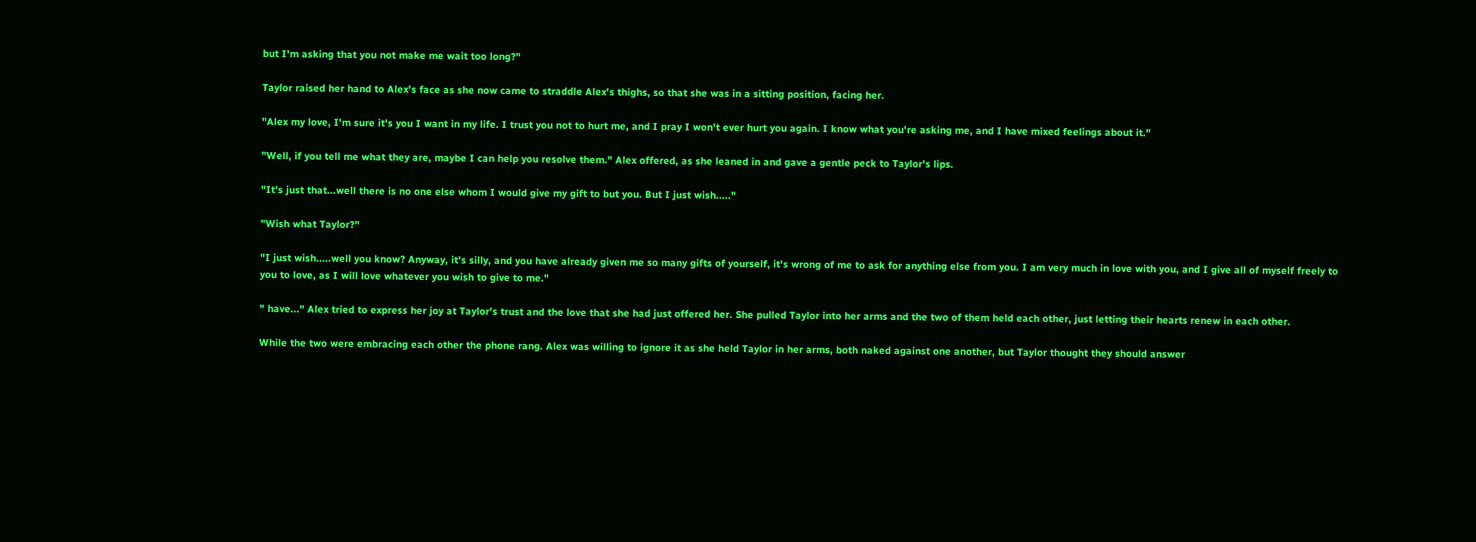but I'm asking that you not make me wait too long?"

Taylor raised her hand to Alex's face as she now came to straddle Alex's thighs, so that she was in a sitting position, facing her.

"Alex my love, I'm sure it's you I want in my life. I trust you not to hurt me, and I pray I won't ever hurt you again. I know what you're asking me, and I have mixed feelings about it."

"Well, if you tell me what they are, maybe I can help you resolve them." Alex offered, as she leaned in and gave a gentle peck to Taylor's lips.

"It's just that...well there is no one else whom I would give my gift to but you. But I just wish....."

"Wish what Taylor?"

"I just wish.....well you know? Anyway, it's silly, and you have already given me so many gifts of yourself, it's wrong of me to ask for anything else from you. I am very much in love with you, and I give all of myself freely to you to love, as I will love whatever you wish to give to me."

" have..." Alex tried to express her joy at Taylor's trust and the love that she had just offered her. She pulled Taylor into her arms and the two of them held each other, just letting their hearts renew in each other.

While the two were embracing each other the phone rang. Alex was willing to ignore it as she held Taylor in her arms, both naked against one another, but Taylor thought they should answer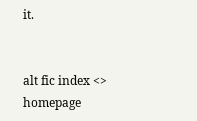it.


alt fic index <> homepage